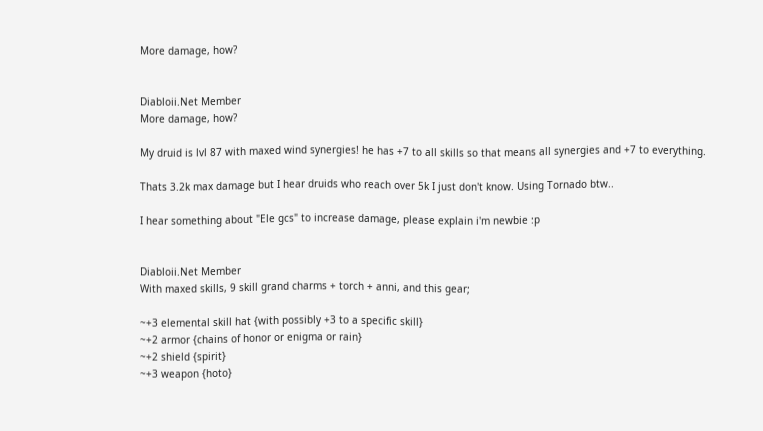More damage, how?


Diabloii.Net Member
More damage, how?

My druid is lvl 87 with maxed wind synergies! he has +7 to all skills so that means all synergies and +7 to everything.

Thats 3.2k max damage but I hear druids who reach over 5k I just don't know. Using Tornado btw..

I hear something about "Ele gcs" to increase damage, please explain i'm newbie :p


Diabloii.Net Member
With maxed skills, 9 skill grand charms + torch + anni, and this gear;

~+3 elemental skill hat {with possibly +3 to a specific skill}
~+2 armor {chains of honor or enigma or rain}
~+2 shield {spirit}
~+3 weapon {hoto}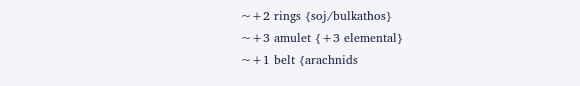~+2 rings {soj/bulkathos}
~+3 amulet {+3 elemental}
~+1 belt {arachnids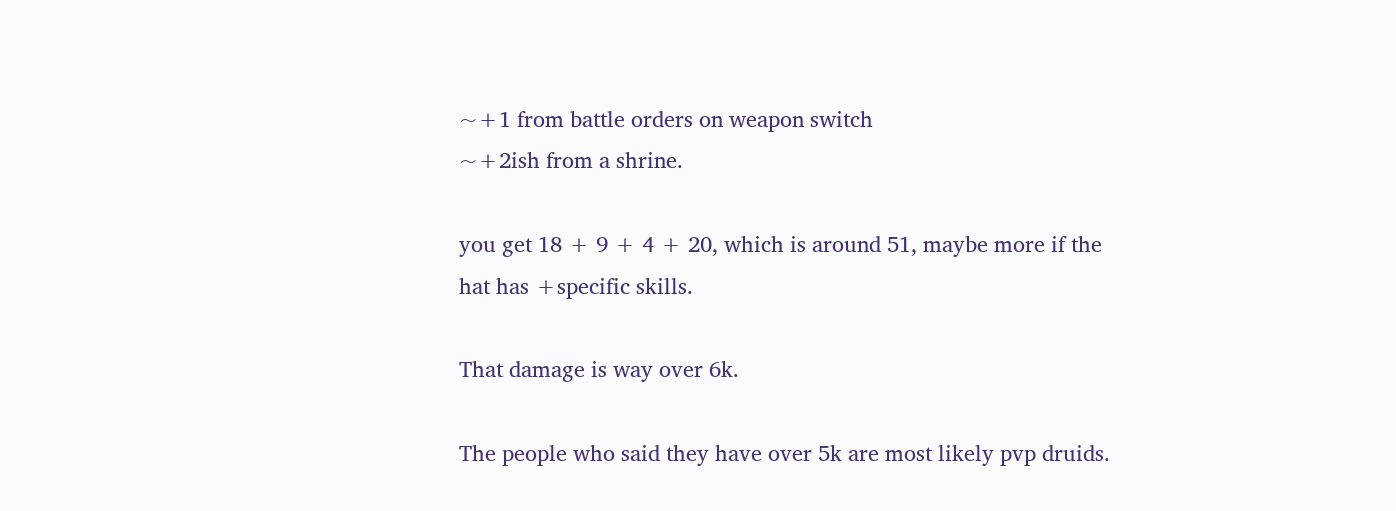~+1 from battle orders on weapon switch
~+2ish from a shrine.

you get 18 + 9 + 4 + 20, which is around 51, maybe more if the hat has +specific skills.

That damage is way over 6k.

The people who said they have over 5k are most likely pvp druids.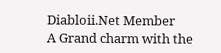Diabloii.Net Member
A Grand charm with the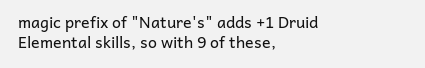magic prefix of "Nature's" adds +1 Druid Elemental skills, so with 9 of these,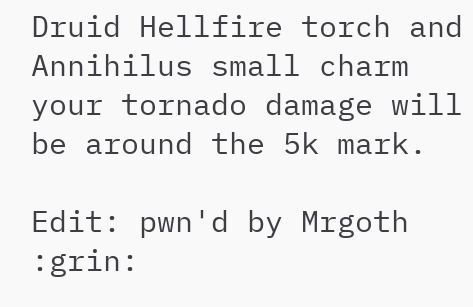Druid Hellfire torch and Annihilus small charm your tornado damage will be around the 5k mark.

Edit: pwn'd by Mrgoth :grin: